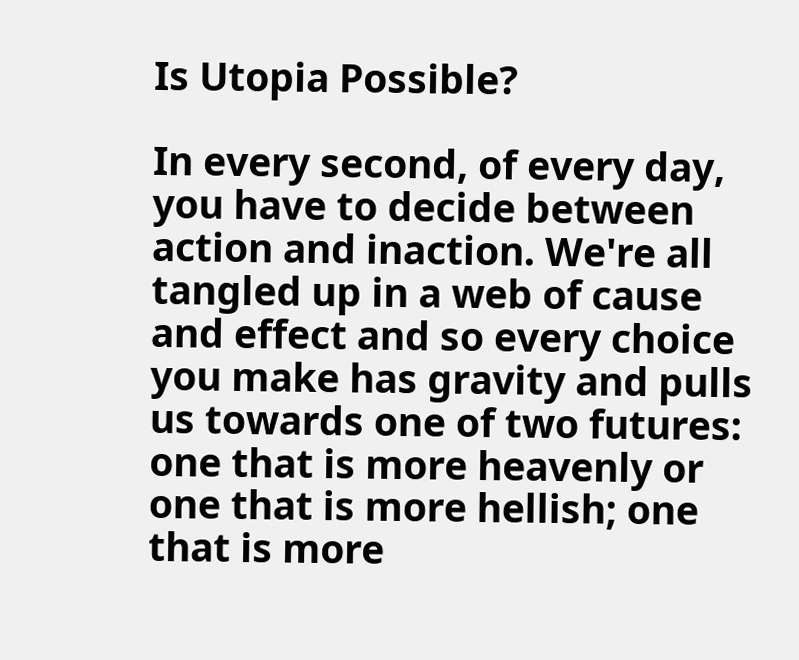Is Utopia Possible?

In every second, of every day, you have to decide between action and inaction. We're all tangled up in a web of cause and effect and so every choice you make has gravity and pulls us towards one of two futures: one that is more heavenly or one that is more hellish; one that is more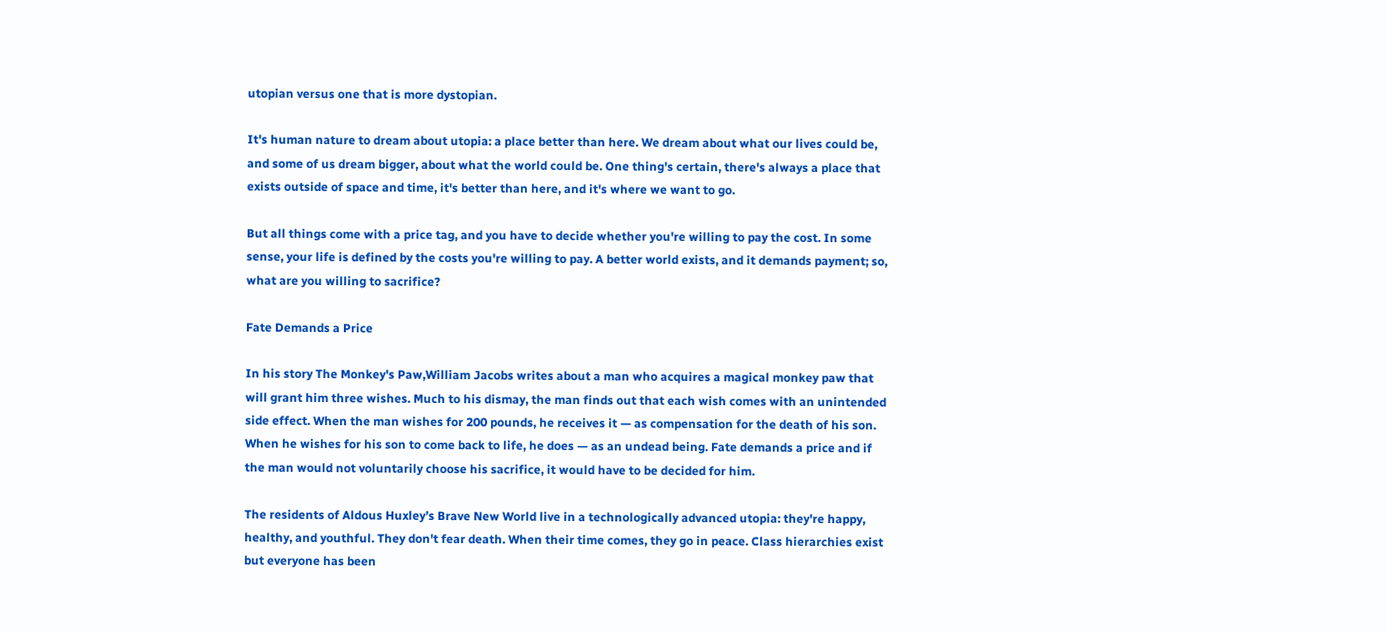utopian versus one that is more dystopian.

It's human nature to dream about utopia: a place better than here. We dream about what our lives could be, and some of us dream bigger, about what the world could be. One thing's certain, there's always a place that exists outside of space and time, it's better than here, and it's where we want to go.

But all things come with a price tag, and you have to decide whether you're willing to pay the cost. In some sense, your life is defined by the costs you're willing to pay. A better world exists, and it demands payment; so, what are you willing to sacrifice?

Fate Demands a Price

In his story The Monkey's Paw,William Jacobs writes about a man who acquires a magical monkey paw that will grant him three wishes. Much to his dismay, the man finds out that each wish comes with an unintended side effect. When the man wishes for 200 pounds, he receives it — as compensation for the death of his son. When he wishes for his son to come back to life, he does — as an undead being. Fate demands a price and if the man would not voluntarily choose his sacrifice, it would have to be decided for him.

The residents of Aldous Huxley’s Brave New World live in a technologically advanced utopia: they're happy, healthy, and youthful. They don't fear death. When their time comes, they go in peace. Class hierarchies exist but everyone has been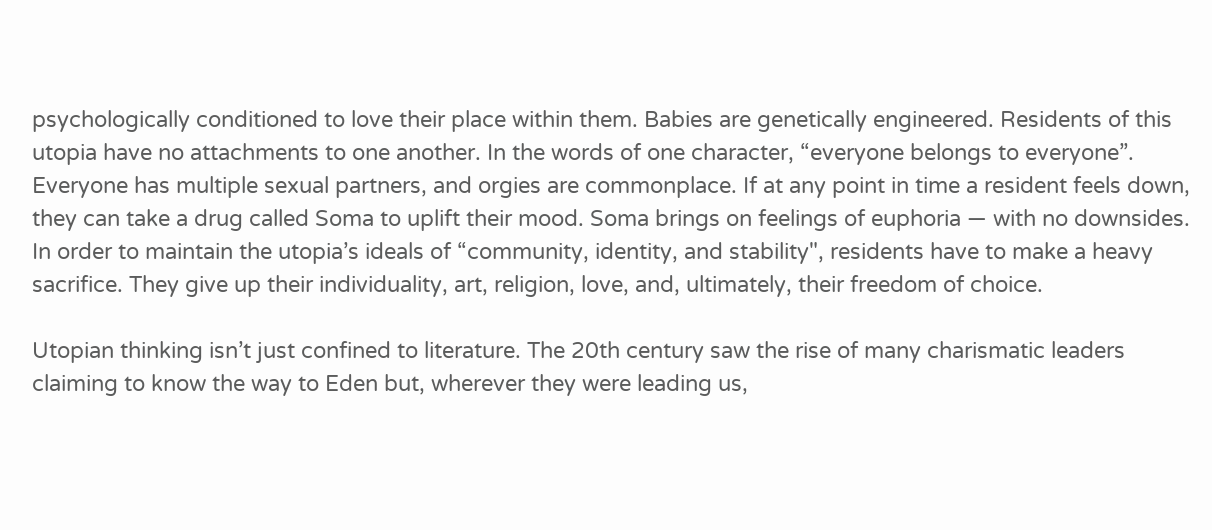psychologically conditioned to love their place within them. Babies are genetically engineered. Residents of this utopia have no attachments to one another. In the words of one character, “everyone belongs to everyone”. Everyone has multiple sexual partners, and orgies are commonplace. If at any point in time a resident feels down, they can take a drug called Soma to uplift their mood. Soma brings on feelings of euphoria — with no downsides. In order to maintain the utopia’s ideals of “community, identity, and stability", residents have to make a heavy sacrifice. They give up their individuality, art, religion, love, and, ultimately, their freedom of choice.

Utopian thinking isn’t just confined to literature. The 20th century saw the rise of many charismatic leaders claiming to know the way to Eden but, wherever they were leading us,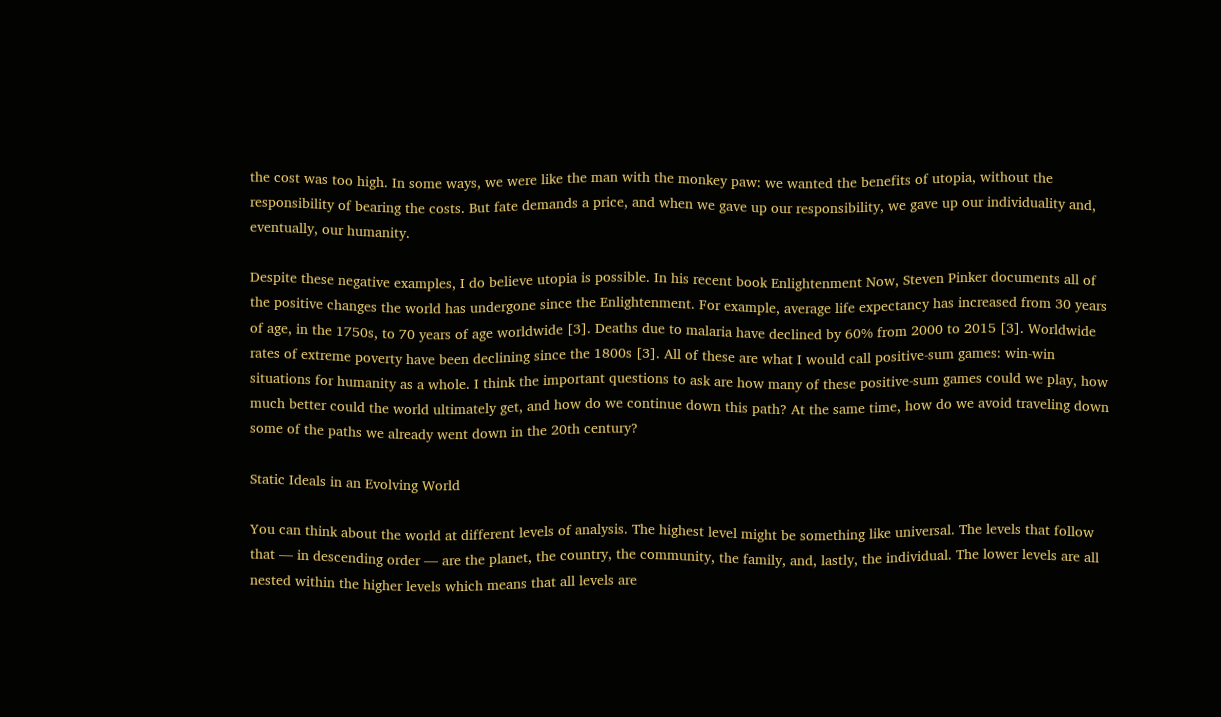the cost was too high. In some ways, we were like the man with the monkey paw: we wanted the benefits of utopia, without the responsibility of bearing the costs. But fate demands a price, and when we gave up our responsibility, we gave up our individuality and, eventually, our humanity.

Despite these negative examples, I do believe utopia is possible. In his recent book Enlightenment Now, Steven Pinker documents all of the positive changes the world has undergone since the Enlightenment. For example, average life expectancy has increased from 30 years of age, in the 1750s, to 70 years of age worldwide [3]. Deaths due to malaria have declined by 60% from 2000 to 2015 [3]. Worldwide rates of extreme poverty have been declining since the 1800s [3]. All of these are what I would call positive-sum games: win-win situations for humanity as a whole. I think the important questions to ask are how many of these positive-sum games could we play, how much better could the world ultimately get, and how do we continue down this path? At the same time, how do we avoid traveling down some of the paths we already went down in the 20th century?

Static Ideals in an Evolving World

You can think about the world at different levels of analysis. The highest level might be something like universal. The levels that follow that — in descending order — are the planet, the country, the community, the family, and, lastly, the individual. The lower levels are all nested within the higher levels which means that all levels are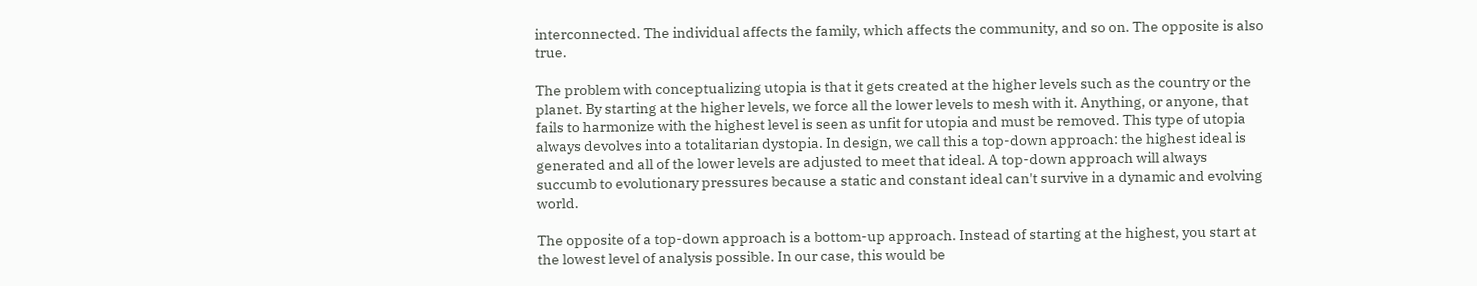interconnected. The individual affects the family, which affects the community, and so on. The opposite is also true.

The problem with conceptualizing utopia is that it gets created at the higher levels such as the country or the planet. By starting at the higher levels, we force all the lower levels to mesh with it. Anything, or anyone, that fails to harmonize with the highest level is seen as unfit for utopia and must be removed. This type of utopia always devolves into a totalitarian dystopia. In design, we call this a top-down approach: the highest ideal is generated and all of the lower levels are adjusted to meet that ideal. A top-down approach will always succumb to evolutionary pressures because a static and constant ideal can't survive in a dynamic and evolving world.

The opposite of a top-down approach is a bottom-up approach. Instead of starting at the highest, you start at the lowest level of analysis possible. In our case, this would be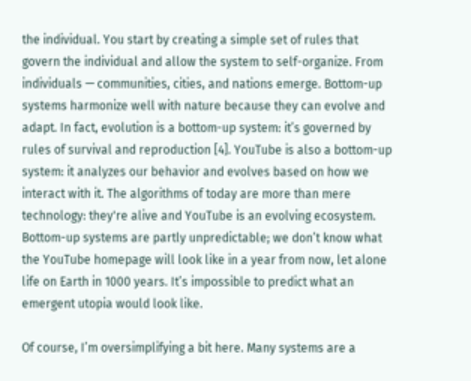the individual. You start by creating a simple set of rules that govern the individual and allow the system to self-organize. From individuals — communities, cities, and nations emerge. Bottom-up systems harmonize well with nature because they can evolve and adapt. In fact, evolution is a bottom-up system: it’s governed by rules of survival and reproduction [4]. YouTube is also a bottom-up system: it analyzes our behavior and evolves based on how we interact with it. The algorithms of today are more than mere technology: they're alive and YouTube is an evolving ecosystem. Bottom-up systems are partly unpredictable; we don’t know what the YouTube homepage will look like in a year from now, let alone life on Earth in 1000 years. It’s impossible to predict what an emergent utopia would look like.

Of course, I’m oversimplifying a bit here. Many systems are a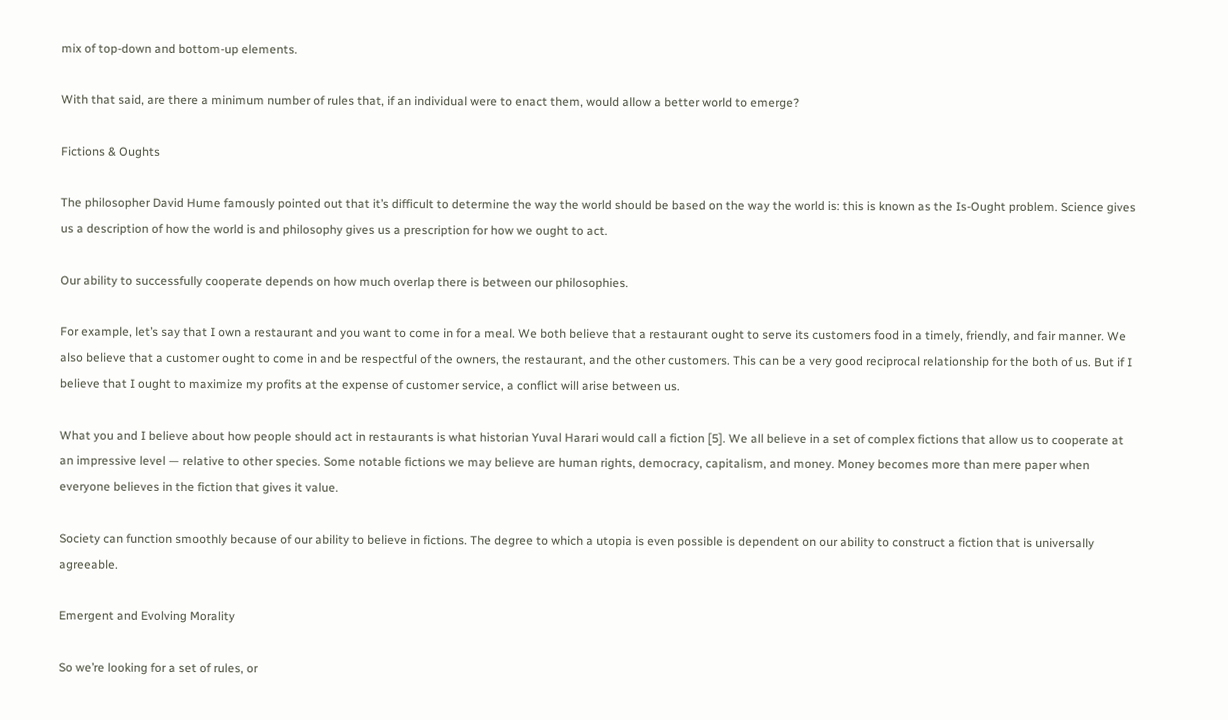mix of top-down and bottom-up elements.

With that said, are there a minimum number of rules that, if an individual were to enact them, would allow a better world to emerge?

Fictions & Oughts

The philosopher David Hume famously pointed out that it’s difficult to determine the way the world should be based on the way the world is: this is known as the Is-Ought problem. Science gives us a description of how the world is and philosophy gives us a prescription for how we ought to act.

Our ability to successfully cooperate depends on how much overlap there is between our philosophies.

For example, let’s say that I own a restaurant and you want to come in for a meal. We both believe that a restaurant ought to serve its customers food in a timely, friendly, and fair manner. We also believe that a customer ought to come in and be respectful of the owners, the restaurant, and the other customers. This can be a very good reciprocal relationship for the both of us. But if I believe that I ought to maximize my profits at the expense of customer service, a conflict will arise between us.

What you and I believe about how people should act in restaurants is what historian Yuval Harari would call a fiction [5]. We all believe in a set of complex fictions that allow us to cooperate at an impressive level — relative to other species. Some notable fictions we may believe are human rights, democracy, capitalism, and money. Money becomes more than mere paper when everyone believes in the fiction that gives it value.

Society can function smoothly because of our ability to believe in fictions. The degree to which a utopia is even possible is dependent on our ability to construct a fiction that is universally agreeable.

Emergent and Evolving Morality

So we’re looking for a set of rules, or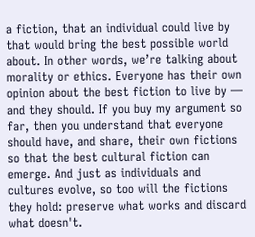a fiction, that an individual could live by that would bring the best possible world about. In other words, we’re talking about morality or ethics. Everyone has their own opinion about the best fiction to live by — and they should. If you buy my argument so far, then you understand that everyone should have, and share, their own fictions so that the best cultural fiction can emerge. And just as individuals and cultures evolve, so too will the fictions they hold: preserve what works and discard what doesn't.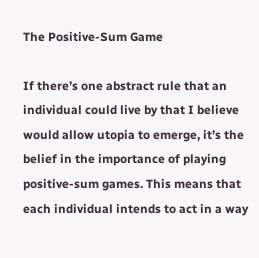The Positive-Sum Game

If there’s one abstract rule that an individual could live by that I believe would allow utopia to emerge, it’s the belief in the importance of playing positive-sum games. This means that each individual intends to act in a way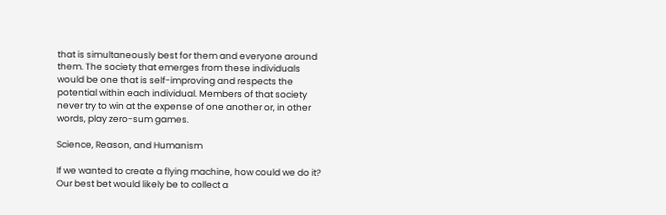that is simultaneously best for them and everyone around them. The society that emerges from these individuals would be one that is self-improving and respects the potential within each individual. Members of that society never try to win at the expense of one another or, in other words, play zero-sum games.

Science, Reason, and Humanism

If we wanted to create a flying machine, how could we do it? Our best bet would likely be to collect a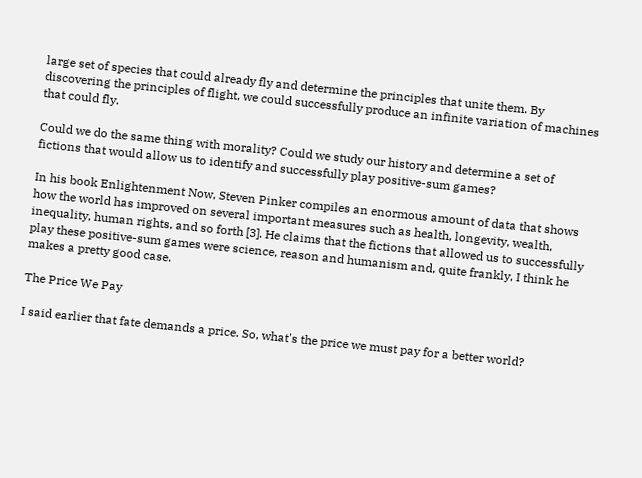large set of species that could already fly and determine the principles that unite them. By discovering the principles of flight, we could successfully produce an infinite variation of machines that could fly.

Could we do the same thing with morality? Could we study our history and determine a set of fictions that would allow us to identify and successfully play positive-sum games?

In his book Enlightenment Now, Steven Pinker compiles an enormous amount of data that shows how the world has improved on several important measures such as health, longevity, wealth, inequality, human rights, and so forth [3]. He claims that the fictions that allowed us to successfully play these positive-sum games were science, reason and humanism and, quite frankly, I think he makes a pretty good case.

The Price We Pay

I said earlier that fate demands a price. So, what's the price we must pay for a better world?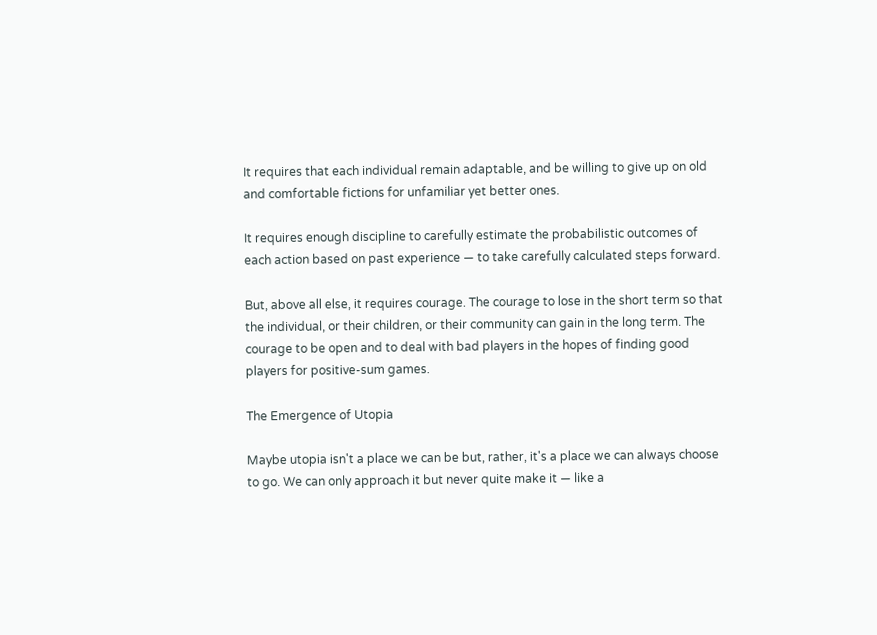It requires that each individual remain adaptable, and be willing to give up on old and comfortable fictions for unfamiliar yet better ones.

It requires enough discipline to carefully estimate the probabilistic outcomes of each action based on past experience — to take carefully calculated steps forward.

But, above all else, it requires courage. The courage to lose in the short term so that the individual, or their children, or their community can gain in the long term. The courage to be open and to deal with bad players in the hopes of finding good players for positive-sum games.

The Emergence of Utopia

Maybe utopia isn't a place we can be but, rather, it's a place we can always choose to go. We can only approach it but never quite make it — like a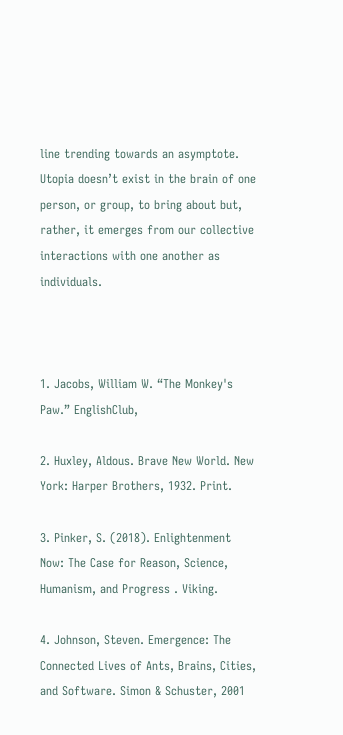line trending towards an asymptote. Utopia doesn’t exist in the brain of one person, or group, to bring about but, rather, it emerges from our collective interactions with one another as individuals.



1. Jacobs, William W. “The Monkey's Paw.” EnglishClub,

2. Huxley, Aldous. Brave New World. New York: Harper Brothers, 1932. Print.

3. Pinker, S. (2018). Enlightenment Now: The Case for Reason, Science, Humanism, and Progress . Viking.

4. Johnson, Steven. Emergence: The Connected Lives of Ants, Brains, Cities, and Software. Simon & Schuster, 2001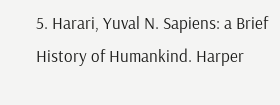5. Harari, Yuval N. Sapiens: a Brief History of Humankind. Harper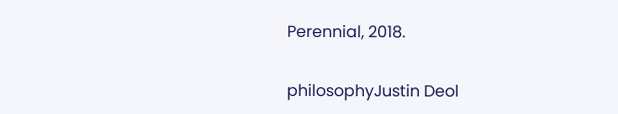Perennial, 2018.

philosophyJustin Deol